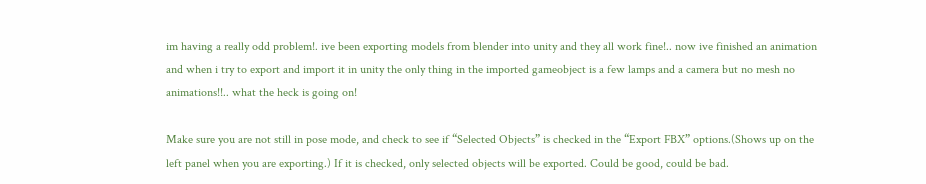im having a really odd problem!. ive been exporting models from blender into unity and they all work fine!.. now ive finished an animation and when i try to export and import it in unity the only thing in the imported gameobject is a few lamps and a camera but no mesh no animations!!.. what the heck is going on!

Make sure you are not still in pose mode, and check to see if “Selected Objects” is checked in the “Export FBX” options.(Shows up on the left panel when you are exporting.) If it is checked, only selected objects will be exported. Could be good, could be bad.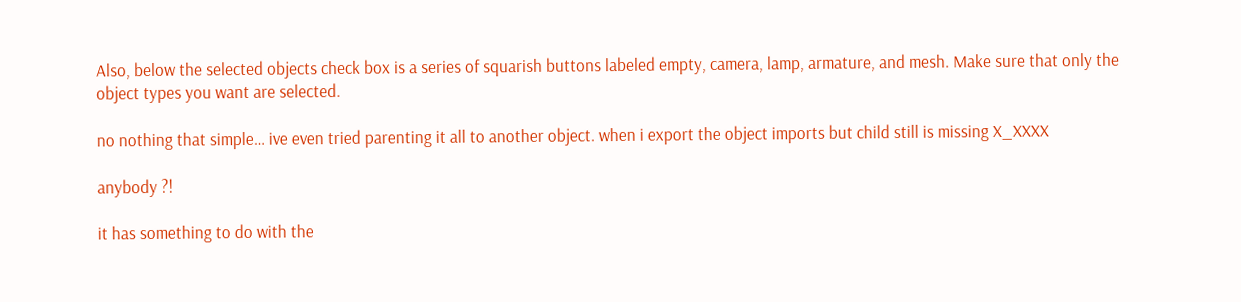Also, below the selected objects check box is a series of squarish buttons labeled empty, camera, lamp, armature, and mesh. Make sure that only the object types you want are selected.

no nothing that simple… ive even tried parenting it all to another object. when i export the object imports but child still is missing X_XXXX

anybody ?!

it has something to do with the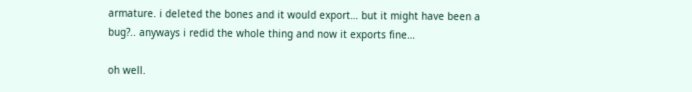armature. i deleted the bones and it would export… but it might have been a bug?.. anyways i redid the whole thing and now it exports fine…

oh well.